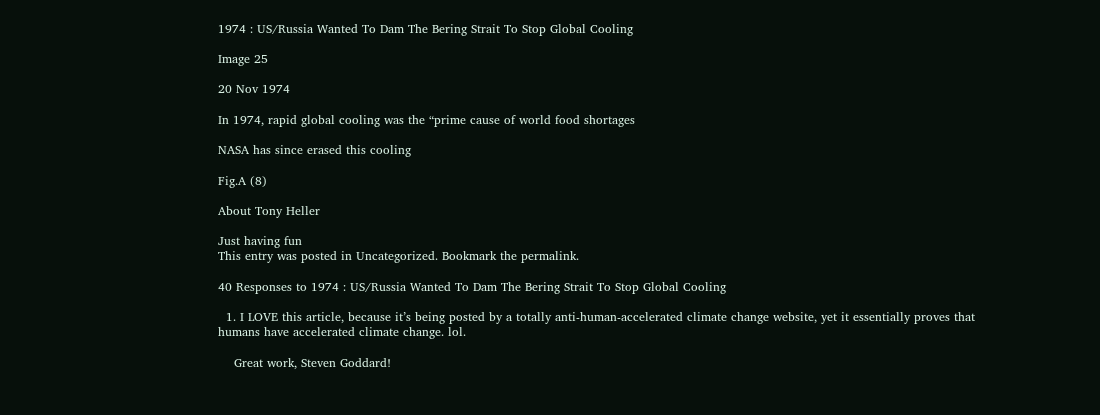1974 : US/Russia Wanted To Dam The Bering Strait To Stop Global Cooling

Image 25

20 Nov 1974

In 1974, rapid global cooling was the “prime cause of world food shortages

NASA has since erased this cooling

Fig.A (8)

About Tony Heller

Just having fun
This entry was posted in Uncategorized. Bookmark the permalink.

40 Responses to 1974 : US/Russia Wanted To Dam The Bering Strait To Stop Global Cooling

  1. I LOVE this article, because it’s being posted by a totally anti-human-accelerated climate change website, yet it essentially proves that humans have accelerated climate change. lol.

    Great work, Steven Goddard!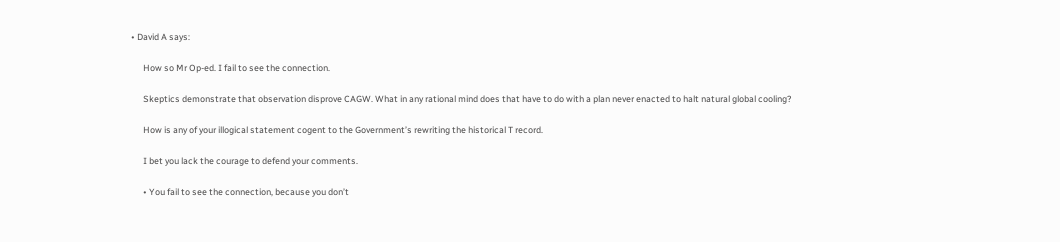• David A says:

      How so Mr Op-ed. I fail to see the connection.

      Skeptics demonstrate that observation disprove CAGW. What in any rational mind does that have to do with a plan never enacted to halt natural global cooling?

      How is any of your illogical statement cogent to the Government’s rewriting the historical T record.

      I bet you lack the courage to defend your comments.

      • You fail to see the connection, because you don’t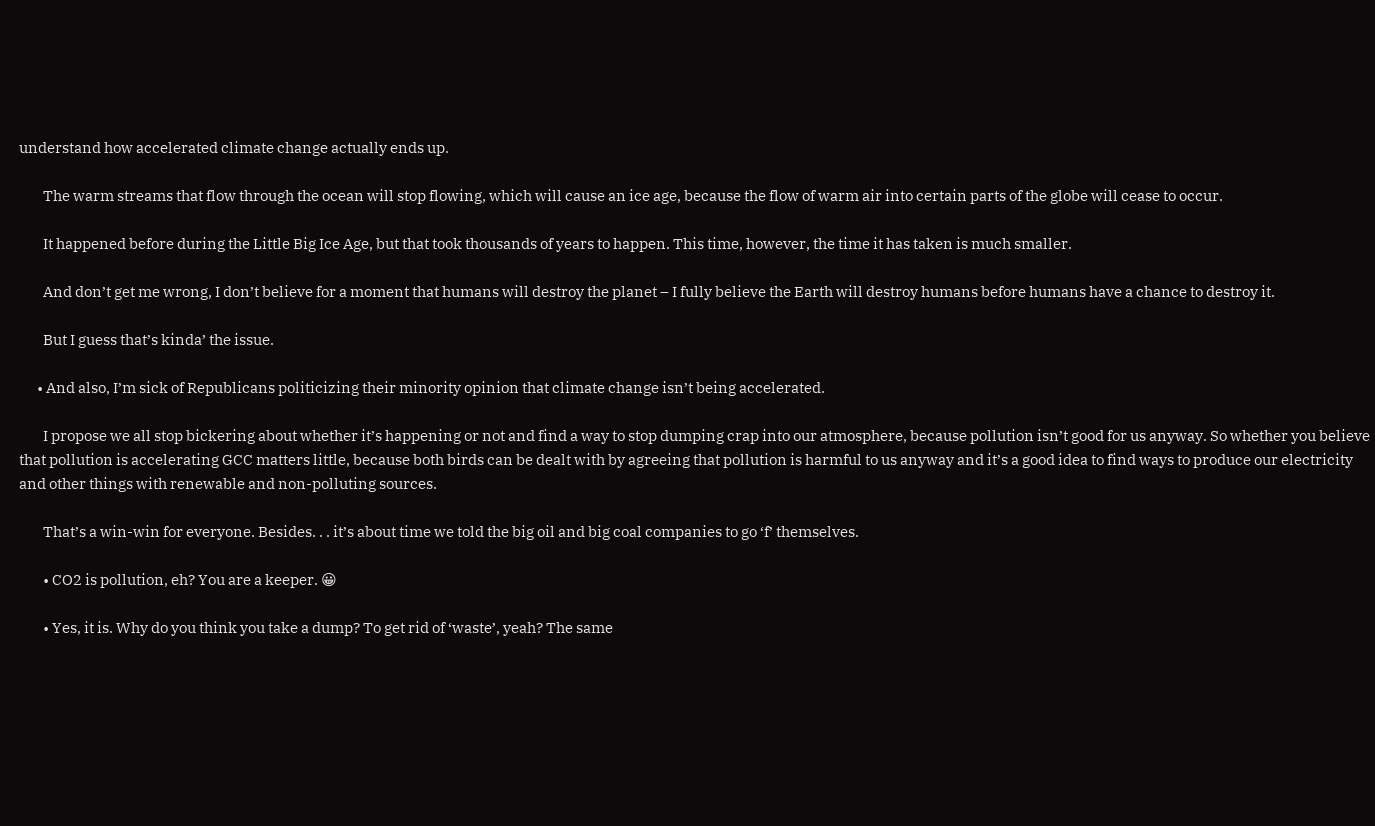understand how accelerated climate change actually ends up.

        The warm streams that flow through the ocean will stop flowing, which will cause an ice age, because the flow of warm air into certain parts of the globe will cease to occur.

        It happened before during the Little Big Ice Age, but that took thousands of years to happen. This time, however, the time it has taken is much smaller.

        And don’t get me wrong, I don’t believe for a moment that humans will destroy the planet – I fully believe the Earth will destroy humans before humans have a chance to destroy it.

        But I guess that’s kinda’ the issue.

      • And also, I’m sick of Republicans politicizing their minority opinion that climate change isn’t being accelerated.

        I propose we all stop bickering about whether it’s happening or not and find a way to stop dumping crap into our atmosphere, because pollution isn’t good for us anyway. So whether you believe that pollution is accelerating GCC matters little, because both birds can be dealt with by agreeing that pollution is harmful to us anyway and it’s a good idea to find ways to produce our electricity and other things with renewable and non-polluting sources.

        That’s a win-win for everyone. Besides. . . it’s about time we told the big oil and big coal companies to go ‘f’ themselves.

        • CO2 is pollution, eh? You are a keeper. 😀

        • Yes, it is. Why do you think you take a dump? To get rid of ‘waste’, yeah? The same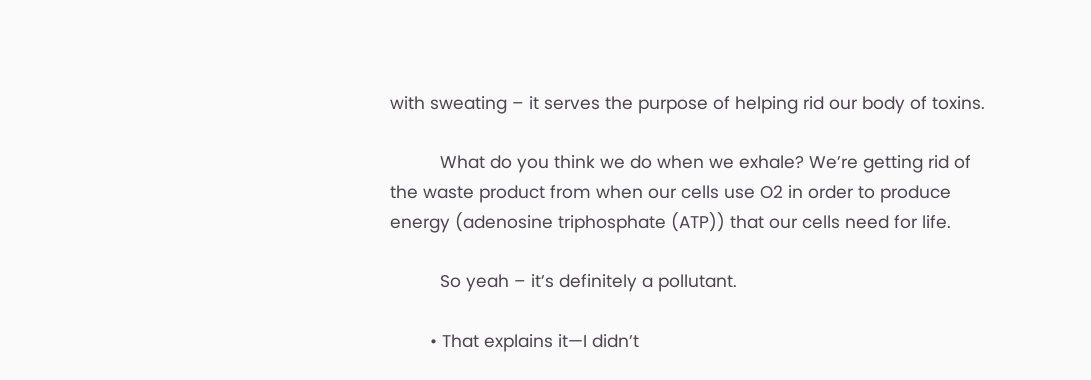with sweating – it serves the purpose of helping rid our body of toxins.

          What do you think we do when we exhale? We’re getting rid of the waste product from when our cells use O2 in order to produce energy (adenosine triphosphate (ATP)) that our cells need for life.

          So yeah – it’s definitely a pollutant.

        • That explains it—I didn’t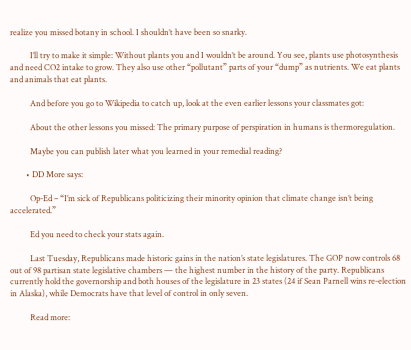realize you missed botany in school. I shouldn’t have been so snarky.

          I’ll try to make it simple: Without plants you and I wouldn’t be around. You see, plants use photosynthesis and need CO2 intake to grow. They also use other “pollutant” parts of your “dump” as nutrients. We eat plants and animals that eat plants.

          And before you go to Wikipedia to catch up, look at the even earlier lessons your classmates got:

          About the other lessons you missed: The primary purpose of perspiration in humans is thermoregulation.

          Maybe you can publish later what you learned in your remedial reading?

        • DD More says:

          Op-Ed – “I’m sick of Republicans politicizing their minority opinion that climate change isn’t being accelerated.”

          Ed you need to check your stats again.

          Last Tuesday, Republicans made historic gains in the nation’s state legislatures. The GOP now controls 68 out of 98 partisan state legislative chambers — the highest number in the history of the party. Republicans currently hold the governorship and both houses of the legislature in 23 states (24 if Sean Parnell wins re-election in Alaska), while Democrats have that level of control in only seven.

          Read more: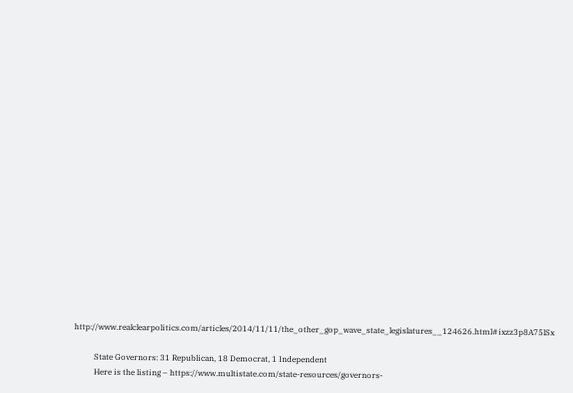http://www.realclearpolitics.com/articles/2014/11/11/the_other_gop_wave_state_legislatures__124626.html#ixzz3p8A75lSx

          State Governors: 31 Republican, 18 Democrat, 1 Independent
          Here is the listing – https://www.multistate.com/state-resources/governors-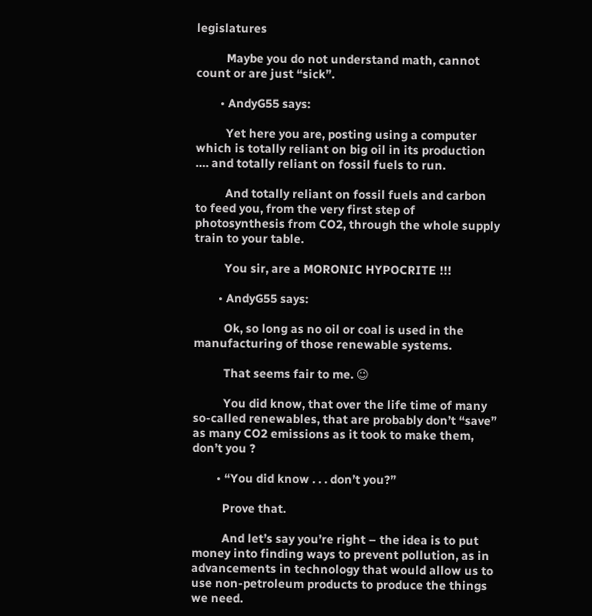legislatures

          Maybe you do not understand math, cannot count or are just “sick”.

        • AndyG55 says:

          Yet here you are, posting using a computer which is totally reliant on big oil in its production …. and totally reliant on fossil fuels to run.

          And totally reliant on fossil fuels and carbon to feed you, from the very first step of photosynthesis from CO2, through the whole supply train to your table.

          You sir, are a MORONIC HYPOCRITE !!!

        • AndyG55 says:

          Ok, so long as no oil or coal is used in the manufacturing of those renewable systems.

          That seems fair to me. 😉

          You did know, that over the life time of many so-called renewables, that are probably don’t “save” as many CO2 emissions as it took to make them, don’t you ?

        • “You did know . . . don’t you?”

          Prove that.

          And let’s say you’re right – the idea is to put money into finding ways to prevent pollution, as in advancements in technology that would allow us to use non-petroleum products to produce the things we need.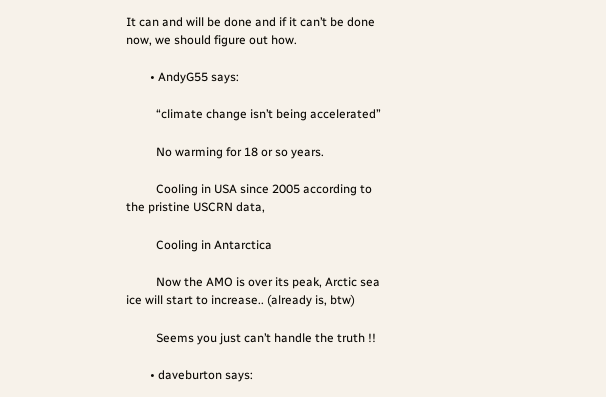It can and will be done and if it can’t be done now, we should figure out how.

        • AndyG55 says:

          “climate change isn’t being accelerated”

          No warming for 18 or so years.

          Cooling in USA since 2005 according to the pristine USCRN data,

          Cooling in Antarctica

          Now the AMO is over its peak, Arctic sea ice will start to increase.. (already is, btw)

          Seems you just can’t handle the truth !!

        • daveburton says: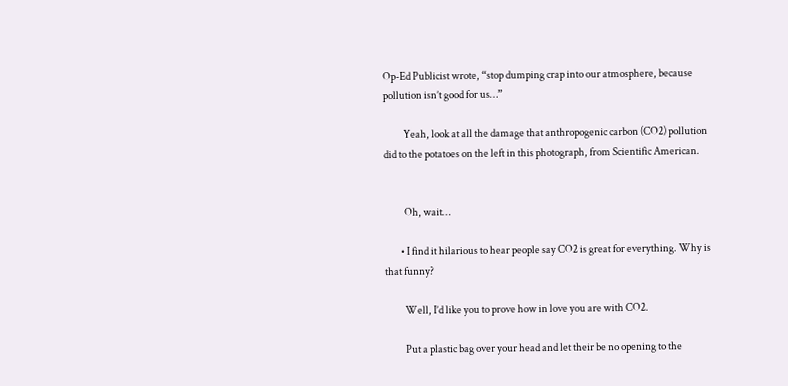Op-Ed Publicist wrote, “stop dumping crap into our atmosphere, because pollution isn’t good for us…”

          Yeah, look at all the damage that anthropogenic carbon (CO2) pollution did to the potatoes on the left in this photograph, from Scientific American.


          Oh, wait…

        • I find it hilarious to hear people say CO2 is great for everything. Why is that funny?

          Well, I’d like you to prove how in love you are with CO2.

          Put a plastic bag over your head and let their be no opening to the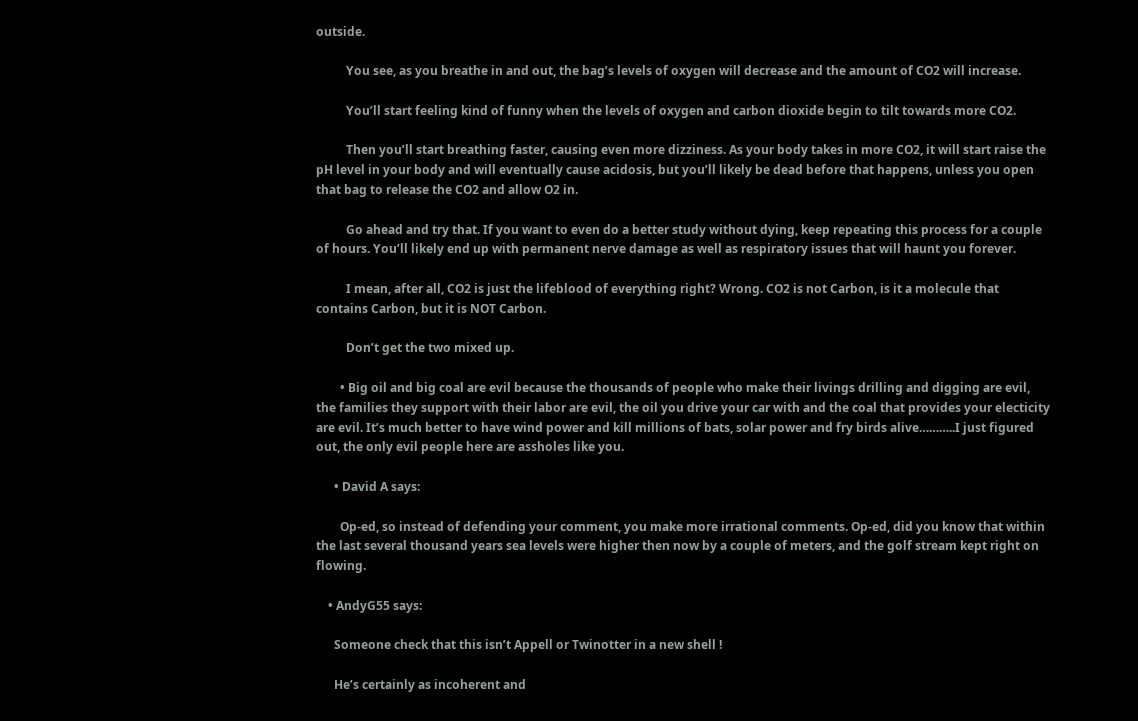outside.

          You see, as you breathe in and out, the bag’s levels of oxygen will decrease and the amount of CO2 will increase.

          You’ll start feeling kind of funny when the levels of oxygen and carbon dioxide begin to tilt towards more CO2.

          Then you’ll start breathing faster, causing even more dizziness. As your body takes in more CO2, it will start raise the pH level in your body and will eventually cause acidosis, but you’ll likely be dead before that happens, unless you open that bag to release the CO2 and allow O2 in.

          Go ahead and try that. If you want to even do a better study without dying, keep repeating this process for a couple of hours. You’ll likely end up with permanent nerve damage as well as respiratory issues that will haunt you forever.

          I mean, after all, CO2 is just the lifeblood of everything right? Wrong. CO2 is not Carbon, is it a molecule that contains Carbon, but it is NOT Carbon.

          Don’t get the two mixed up.

        • Big oil and big coal are evil because the thousands of people who make their livings drilling and digging are evil, the families they support with their labor are evil, the oil you drive your car with and the coal that provides your electicity are evil. It’s much better to have wind power and kill millions of bats, solar power and fry birds alive………..I just figured out, the only evil people here are assholes like you.

      • David A says:

        Op-ed, so instead of defending your comment, you make more irrational comments. Op-ed, did you know that within the last several thousand years sea levels were higher then now by a couple of meters, and the golf stream kept right on flowing.

    • AndyG55 says:

      Someone check that this isn’t Appell or Twinotter in a new shell !

      He’s certainly as incoherent and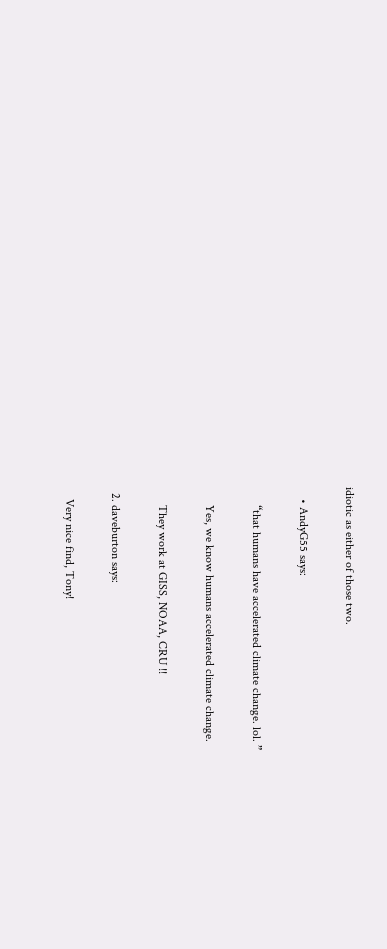idiotic as either of those two.

    • AndyG55 says:

      “that humans have accelerated climate change. lol. ”

      Yes, we know humans accelerated climate change.

      They work at GISS, NOAA, CRU !!

  2. daveburton says:

    Very nice find, Tony!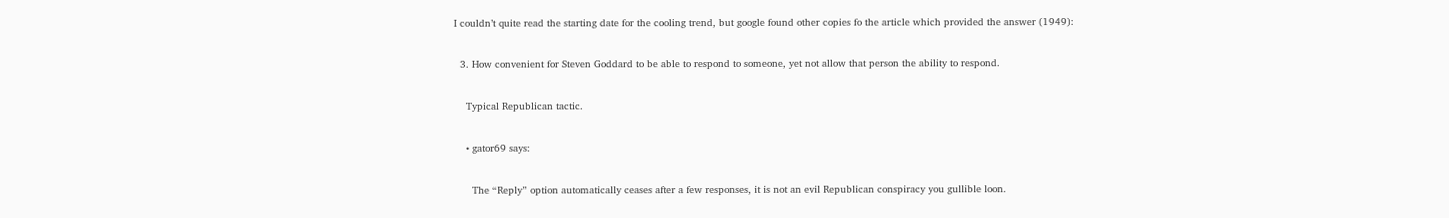I couldn’t quite read the starting date for the cooling trend, but google found other copies fo the article which provided the answer (1949):

  3. How convenient for Steven Goddard to be able to respond to someone, yet not allow that person the ability to respond.

    Typical Republican tactic.

    • gator69 says:

      The “Reply” option automatically ceases after a few responses, it is not an evil Republican conspiracy you gullible loon.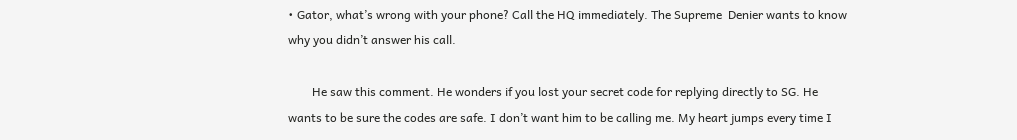• Gator, what’s wrong with your phone? Call the HQ immediately. The Supreme  Denier wants to know why you didn’t answer his call.

        He saw this comment. He wonders if you lost your secret code for replying directly to SG. He wants to be sure the codes are safe. I don’t want him to be calling me. My heart jumps every time I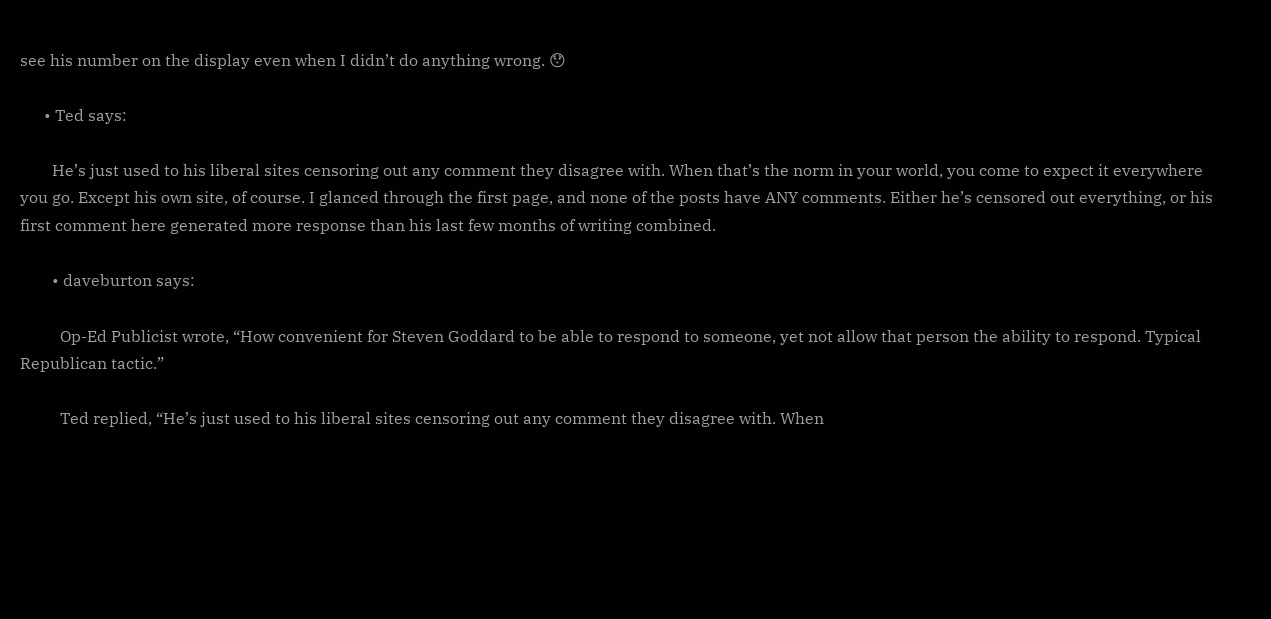see his number on the display even when I didn’t do anything wrong. 😯

      • Ted says:

        He’s just used to his liberal sites censoring out any comment they disagree with. When that’s the norm in your world, you come to expect it everywhere you go. Except his own site, of course. I glanced through the first page, and none of the posts have ANY comments. Either he’s censored out everything, or his first comment here generated more response than his last few months of writing combined.

        • daveburton says:

          Op-Ed Publicist wrote, “How convenient for Steven Goddard to be able to respond to someone, yet not allow that person the ability to respond. Typical Republican tactic.”

          Ted replied, “He’s just used to his liberal sites censoring out any comment they disagree with. When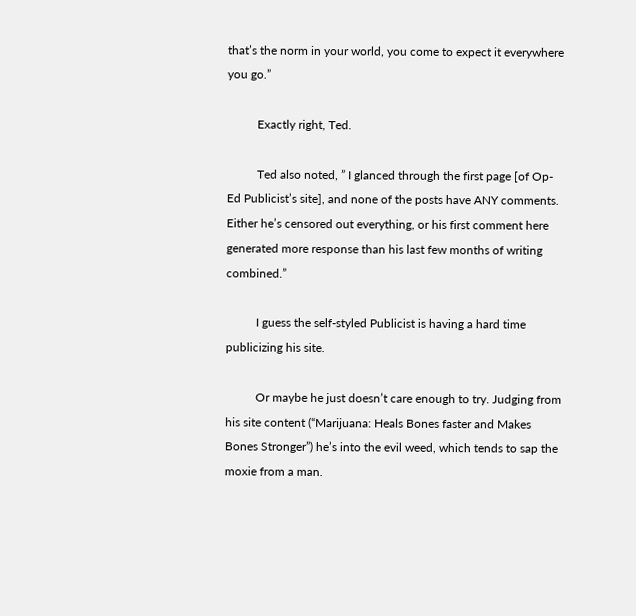that’s the norm in your world, you come to expect it everywhere you go.”

          Exactly right, Ted.

          Ted also noted, ” I glanced through the first page [of Op-Ed Publicist’s site], and none of the posts have ANY comments. Either he’s censored out everything, or his first comment here generated more response than his last few months of writing combined.”

          I guess the self-styled Publicist is having a hard time publicizing his site.

          Or maybe he just doesn’t care enough to try. Judging from his site content (“Marijuana: Heals Bones faster and Makes Bones Stronger”) he’s into the evil weed, which tends to sap the moxie from a man.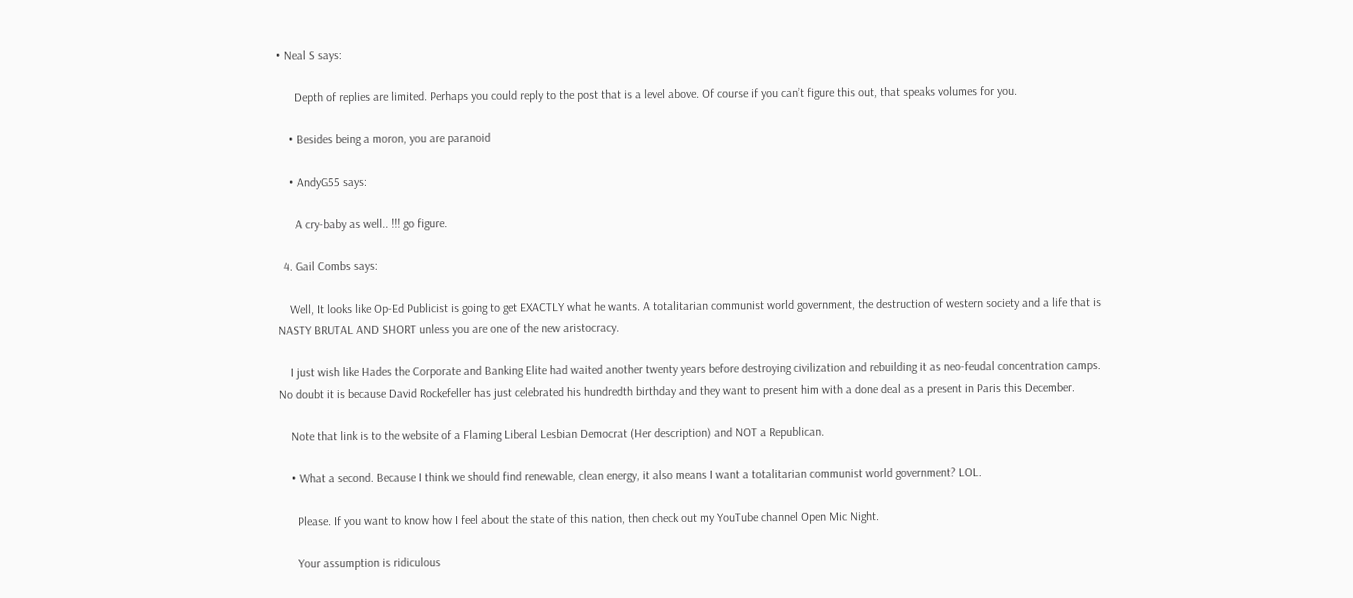• Neal S says:

      Depth of replies are limited. Perhaps you could reply to the post that is a level above. Of course if you can’t figure this out, that speaks volumes for you.

    • Besides being a moron, you are paranoid

    • AndyG55 says:

      A cry-baby as well.. !!! go figure.

  4. Gail Combs says:

    Well, It looks like Op-Ed Publicist is going to get EXACTLY what he wants. A totalitarian communist world government, the destruction of western society and a life that is NASTY BRUTAL AND SHORT unless you are one of the new aristocracy.

    I just wish like Hades the Corporate and Banking Elite had waited another twenty years before destroying civilization and rebuilding it as neo-feudal concentration camps. No doubt it is because David Rockefeller has just celebrated his hundredth birthday and they want to present him with a done deal as a present in Paris this December.

    Note that link is to the website of a Flaming Liberal Lesbian Democrat (Her description) and NOT a Republican.

    • What a second. Because I think we should find renewable, clean energy, it also means I want a totalitarian communist world government? LOL.

      Please. If you want to know how I feel about the state of this nation, then check out my YouTube channel Open Mic Night.

      Your assumption is ridiculous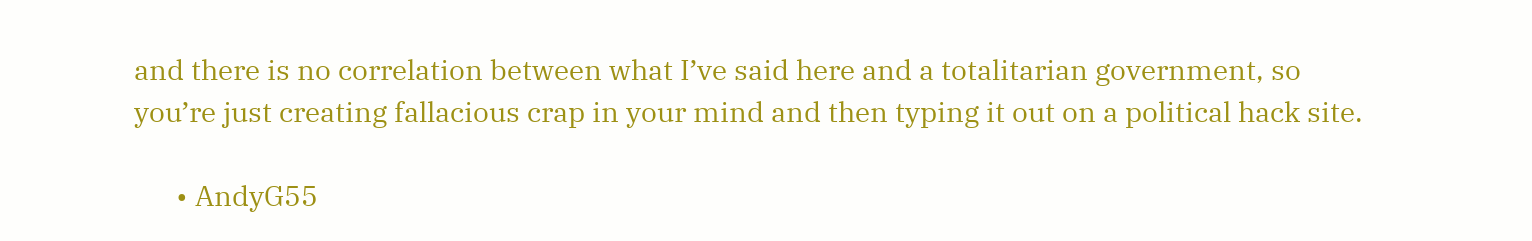and there is no correlation between what I’ve said here and a totalitarian government, so you’re just creating fallacious crap in your mind and then typing it out on a political hack site.

      • AndyG55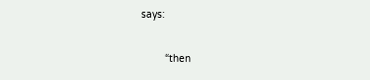says:

        “then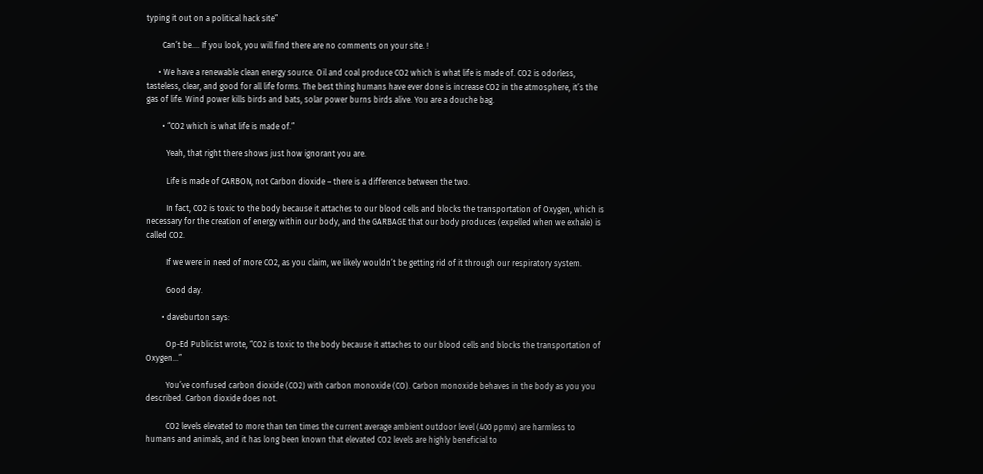typing it out on a political hack site”

        Can’t be…. If you look, you will find there are no comments on your site. !

      • We have a renewable clean energy source. Oil and coal produce CO2 which is what life is made of. CO2 is odorless, tasteless, clear, and good for all life forms. The best thing humans have ever done is increase CO2 in the atmosphere, it’s the gas of life. Wind power kills birds and bats, solar power burns birds alive. You are a douche bag.

        • “CO2 which is what life is made of.”

          Yeah, that right there shows just how ignorant you are.

          Life is made of CARBON, not Carbon dioxide – there is a difference between the two.

          In fact, CO2 is toxic to the body because it attaches to our blood cells and blocks the transportation of Oxygen, which is necessary for the creation of energy within our body, and the GARBAGE that our body produces (expelled when we exhale) is called CO2.

          If we were in need of more CO2, as you claim, we likely wouldn’t be getting rid of it through our respiratory system.

          Good day.

        • daveburton says:

          Op-Ed Publicist wrote, “CO2 is toxic to the body because it attaches to our blood cells and blocks the transportation of Oxygen…”

          You’ve confused carbon dioxide (CO2) with carbon monoxide (CO). Carbon monoxide behaves in the body as you you described. Carbon dioxide does not.

          CO2 levels elevated to more than ten times the current average ambient outdoor level (400 ppmv) are harmless to humans and animals, and it has long been known that elevated CO2 levels are highly beneficial to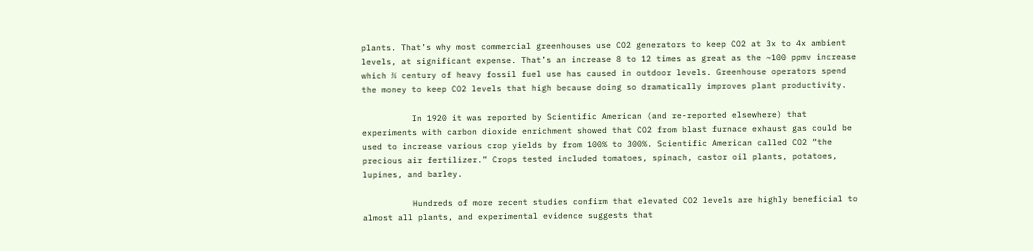plants. That’s why most commercial greenhouses use CO2 generators to keep CO2 at 3x to 4x ambient levels, at significant expense. That’s an increase 8 to 12 times as great as the ~100 ppmv increase which ⅔ century of heavy fossil fuel use has caused in outdoor levels. Greenhouse operators spend the money to keep CO2 levels that high because doing so dramatically improves plant productivity.

          In 1920 it was reported by Scientific American (and re-reported elsewhere) that experiments with carbon dioxide enrichment showed that CO2 from blast furnace exhaust gas could be used to increase various crop yields by from 100% to 300%. Scientific American called CO2 “the precious air fertilizer.” Crops tested included tomatoes, spinach, castor oil plants, potatoes, lupines, and barley.

          Hundreds of more recent studies confirm that elevated CO2 levels are highly beneficial to almost all plants, and experimental evidence suggests that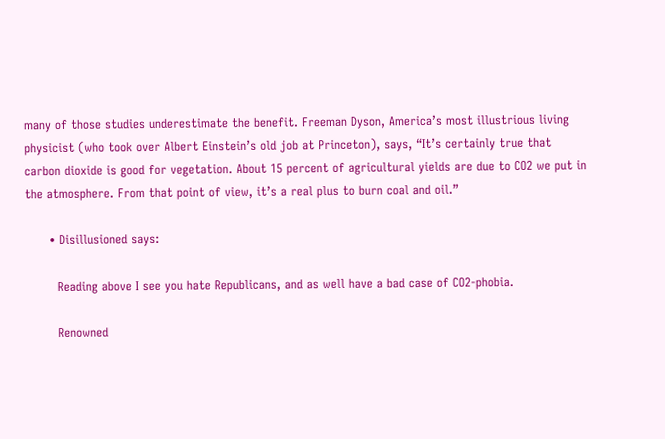many of those studies underestimate the benefit. Freeman Dyson, America’s most illustrious living physicist (who took over Albert Einstein’s old job at Princeton), says, “It’s certainly true that carbon dioxide is good for vegetation. About 15 percent of agricultural yields are due to CO2 we put in the atmosphere. From that point of view, it’s a real plus to burn coal and oil.”

      • Disillusioned says:

        Reading above I see you hate Republicans, and as well have a bad case of CO2-phobia.

        Renowned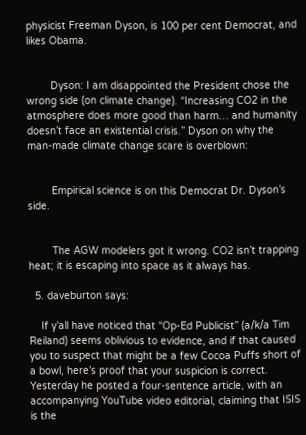physicist Freeman Dyson, is 100 per cent Democrat, and likes Obama.


        Dyson: I am disappointed the President chose the wrong side (on climate change). “Increasing CO2 in the atmosphere does more good than harm… and humanity doesn’t face an existential crisis.” Dyson on why the man-made climate change scare is overblown:


        Empirical science is on this Democrat Dr. Dyson’s side.


        The AGW modelers got it wrong. CO2 isn’t trapping heat; it is escaping into space as it always has.

  5. daveburton says:

    If y’all have noticed that “Op-Ed Publicist” (a/k/a Tim Reiland) seems oblivious to evidence, and if that caused you to suspect that might be a few Cocoa Puffs short of a bowl, here’s proof that your suspicion is correct. Yesterday he posted a four-sentence article, with an accompanying YouTube video editorial, claiming that ISIS is the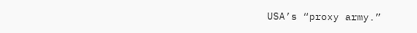USA’s “proxy army.”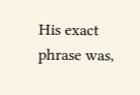His exact phrase was,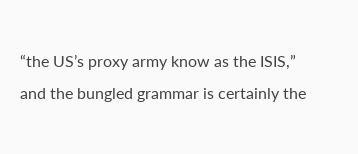“the US’s proxy army know as the ISIS,” and the bungled grammar is certainly the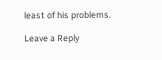least of his problems.

Leave a Reply